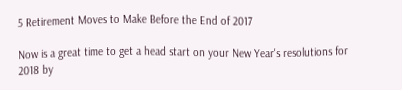5 Retirement Moves to Make Before the End of 2017

Now is a great time to get a head start on your New Year's resolutions for 2018 by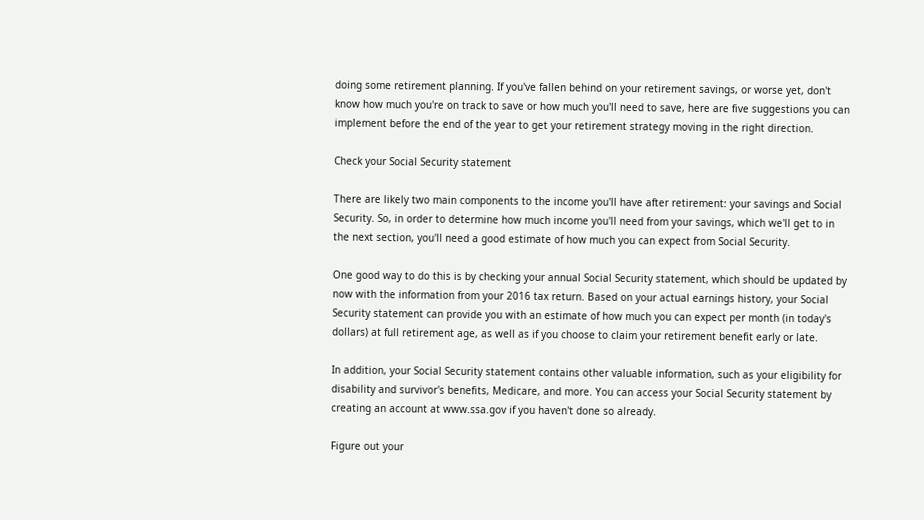doing some retirement planning. If you've fallen behind on your retirement savings, or worse yet, don't know how much you're on track to save or how much you'll need to save, here are five suggestions you can implement before the end of the year to get your retirement strategy moving in the right direction.

Check your Social Security statement

There are likely two main components to the income you'll have after retirement: your savings and Social Security. So, in order to determine how much income you'll need from your savings, which we'll get to in the next section, you'll need a good estimate of how much you can expect from Social Security.

One good way to do this is by checking your annual Social Security statement, which should be updated by now with the information from your 2016 tax return. Based on your actual earnings history, your Social Security statement can provide you with an estimate of how much you can expect per month (in today's dollars) at full retirement age, as well as if you choose to claim your retirement benefit early or late.

In addition, your Social Security statement contains other valuable information, such as your eligibility for disability and survivor's benefits, Medicare, and more. You can access your Social Security statement by creating an account at www.ssa.gov if you haven't done so already.

Figure out your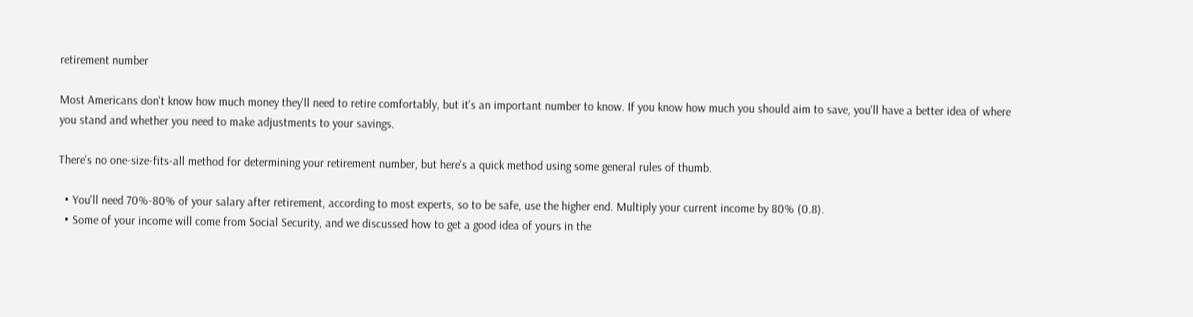retirement number

Most Americans don't know how much money they'll need to retire comfortably, but it's an important number to know. If you know how much you should aim to save, you'll have a better idea of where you stand and whether you need to make adjustments to your savings.

There's no one-size-fits-all method for determining your retirement number, but here's a quick method using some general rules of thumb.

  • You'll need 70%-80% of your salary after retirement, according to most experts, so to be safe, use the higher end. Multiply your current income by 80% (0.8).
  • Some of your income will come from Social Security, and we discussed how to get a good idea of yours in the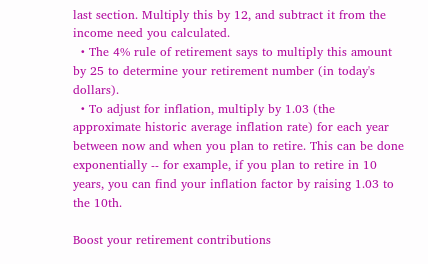last section. Multiply this by 12, and subtract it from the income need you calculated.
  • The 4% rule of retirement says to multiply this amount by 25 to determine your retirement number (in today's dollars).
  • To adjust for inflation, multiply by 1.03 (the approximate historic average inflation rate) for each year between now and when you plan to retire. This can be done exponentially -- for example, if you plan to retire in 10 years, you can find your inflation factor by raising 1.03 to the 10th.

Boost your retirement contributions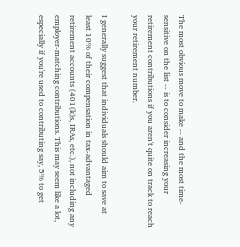The most obvious move to make -- and the most time-sensitive on the list -- is to consider increasing your retirement contributions if you aren't quite on track to reach your retirement number.

I generally suggest that individuals should aim to save at least 10% of their compensation in tax-advantaged retirement accounts (401(k)s, IRAs, etc.), not including any employer-matching contributions. This may seem like a lot, especially if you're used to contributing say, 5% to get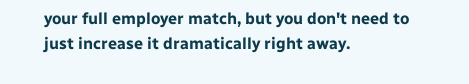your full employer match, but you don't need to just increase it dramatically right away.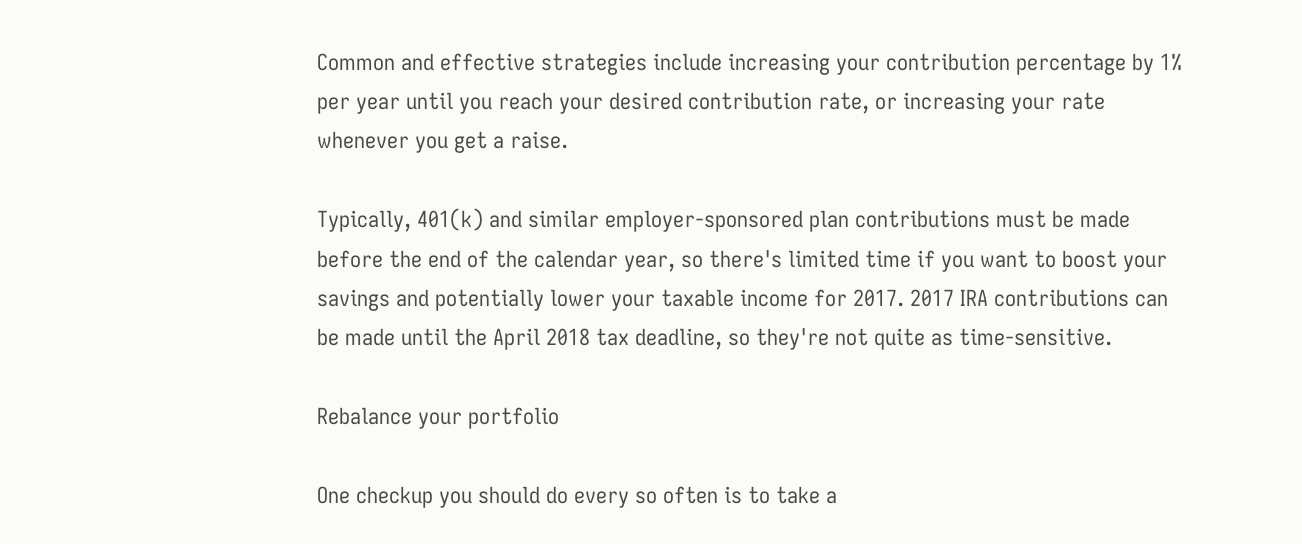Common and effective strategies include increasing your contribution percentage by 1% per year until you reach your desired contribution rate, or increasing your rate whenever you get a raise.

Typically, 401(k) and similar employer-sponsored plan contributions must be made before the end of the calendar year, so there's limited time if you want to boost your savings and potentially lower your taxable income for 2017. 2017 IRA contributions can be made until the April 2018 tax deadline, so they're not quite as time-sensitive.

Rebalance your portfolio

One checkup you should do every so often is to take a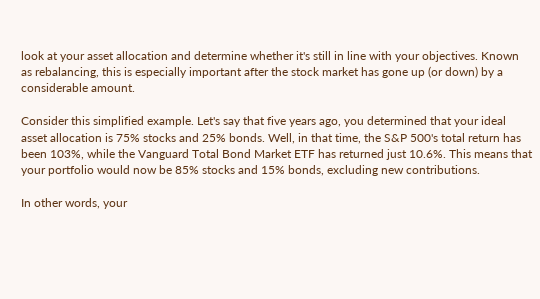look at your asset allocation and determine whether it's still in line with your objectives. Known as rebalancing, this is especially important after the stock market has gone up (or down) by a considerable amount.

Consider this simplified example. Let's say that five years ago, you determined that your ideal asset allocation is 75% stocks and 25% bonds. Well, in that time, the S&P 500's total return has been 103%, while the Vanguard Total Bond Market ETF has returned just 10.6%. This means that your portfolio would now be 85% stocks and 15% bonds, excluding new contributions.

In other words, your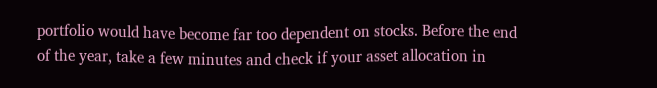portfolio would have become far too dependent on stocks. Before the end of the year, take a few minutes and check if your asset allocation in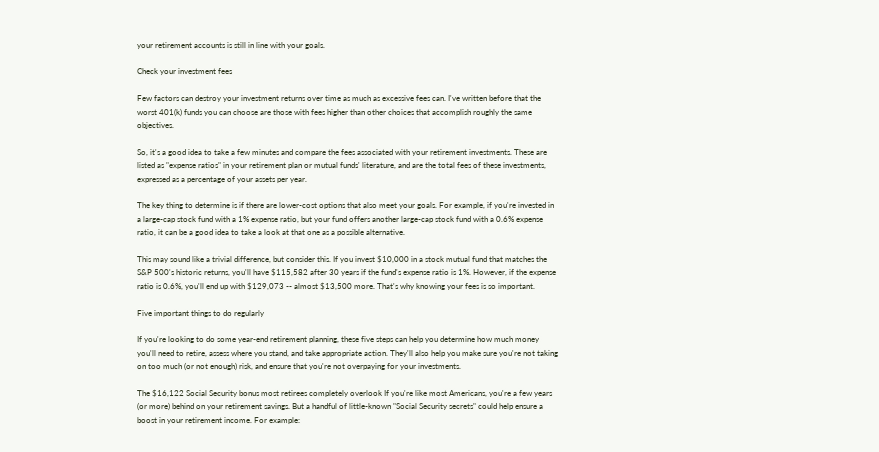your retirement accounts is still in line with your goals.

Check your investment fees

Few factors can destroy your investment returns over time as much as excessive fees can. I've written before that the worst 401(k) funds you can choose are those with fees higher than other choices that accomplish roughly the same objectives.

So, it's a good idea to take a few minutes and compare the fees associated with your retirement investments. These are listed as "expense ratios" in your retirement plan or mutual funds' literature, and are the total fees of these investments, expressed as a percentage of your assets per year.

The key thing to determine is if there are lower-cost options that also meet your goals. For example, if you're invested in a large-cap stock fund with a 1% expense ratio, but your fund offers another large-cap stock fund with a 0.6% expense ratio, it can be a good idea to take a look at that one as a possible alternative.

This may sound like a trivial difference, but consider this. If you invest $10,000 in a stock mutual fund that matches the S&P 500's historic returns, you'll have $115,582 after 30 years if the fund's expense ratio is 1%. However, if the expense ratio is 0.6%, you'll end up with $129,073 -- almost $13,500 more. That's why knowing your fees is so important.

Five important things to do regularly

If you're looking to do some year-end retirement planning, these five steps can help you determine how much money you'll need to retire, assess where you stand, and take appropriate action. They'll also help you make sure you're not taking on too much (or not enough) risk, and ensure that you're not overpaying for your investments.

The $16,122 Social Security bonus most retirees completely overlook If you're like most Americans, you're a few years (or more) behind on your retirement savings. But a handful of little-known "Social Security secrets" could help ensure a boost in your retirement income. For example: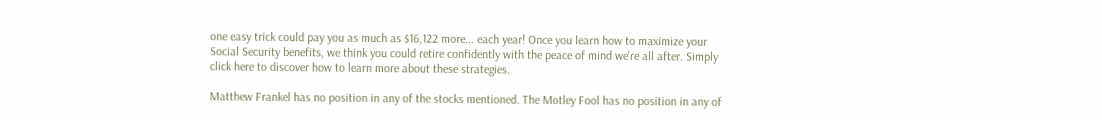one easy trick could pay you as much as $16,122 more... each year! Once you learn how to maximize your Social Security benefits, we think you could retire confidently with the peace of mind we're all after. Simply click here to discover how to learn more about these strategies.

Matthew Frankel has no position in any of the stocks mentioned. The Motley Fool has no position in any of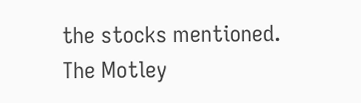the stocks mentioned. The Motley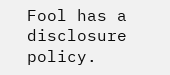Fool has a disclosure policy.